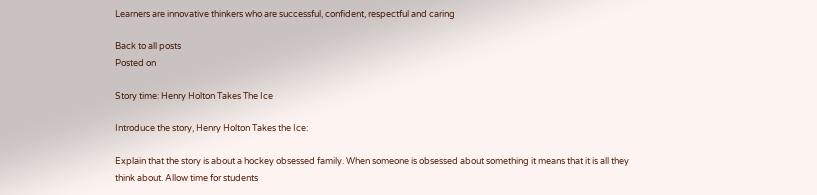Learners are innovative thinkers who are successful, confident, respectful and caring

Back to all posts
Posted on

Story time: Henry Holton Takes The Ice

Introduce the story, Henry Holton Takes the Ice:

Explain that the story is about a hockey obsessed family. When someone is obsessed about something it means that it is all they think about. Allow time for students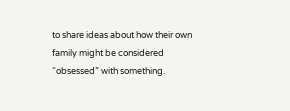to share ideas about how their own family might be considered “obsessed” with something.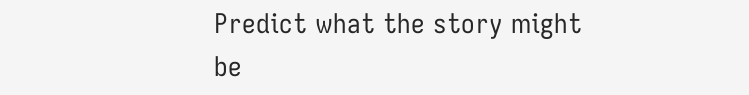Predict what the story might be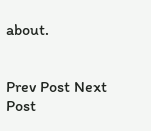about.


Prev Post Next Post